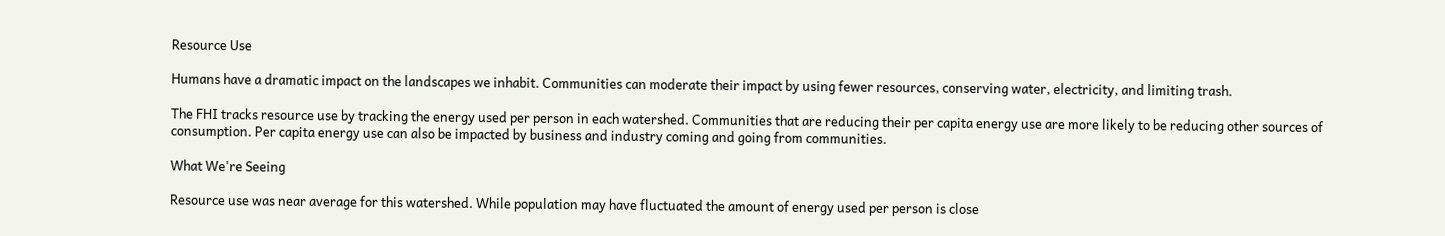Resource Use

Humans have a dramatic impact on the landscapes we inhabit. Communities can moderate their impact by using fewer resources, conserving water, electricity, and limiting trash.

The FHI tracks resource use by tracking the energy used per person in each watershed. Communities that are reducing their per capita energy use are more likely to be reducing other sources of consumption. Per capita energy use can also be impacted by business and industry coming and going from communities.

What We're Seeing

Resource use was near average for this watershed. While population may have fluctuated the amount of energy used per person is close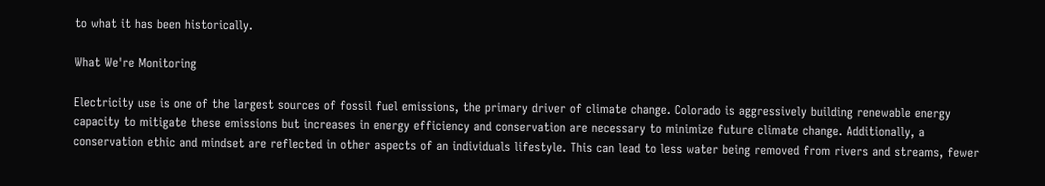to what it has been historically.

What We're Monitoring

Electricity use is one of the largest sources of fossil fuel emissions, the primary driver of climate change. Colorado is aggressively building renewable energy capacity to mitigate these emissions but increases in energy efficiency and conservation are necessary to minimize future climate change. Additionally, a conservation ethic and mindset are reflected in other aspects of an individuals lifestyle. This can lead to less water being removed from rivers and streams, fewer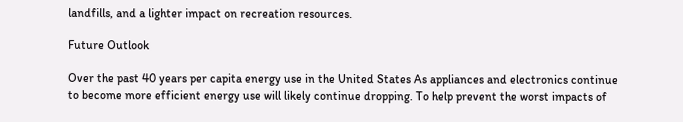landfills, and a lighter impact on recreation resources.

Future Outlook

Over the past 40 years per capita energy use in the United States As appliances and electronics continue to become more efficient energy use will likely continue dropping. To help prevent the worst impacts of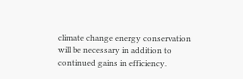climate change energy conservation will be necessary in addition to continued gains in efficiency.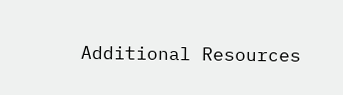Additional Resources